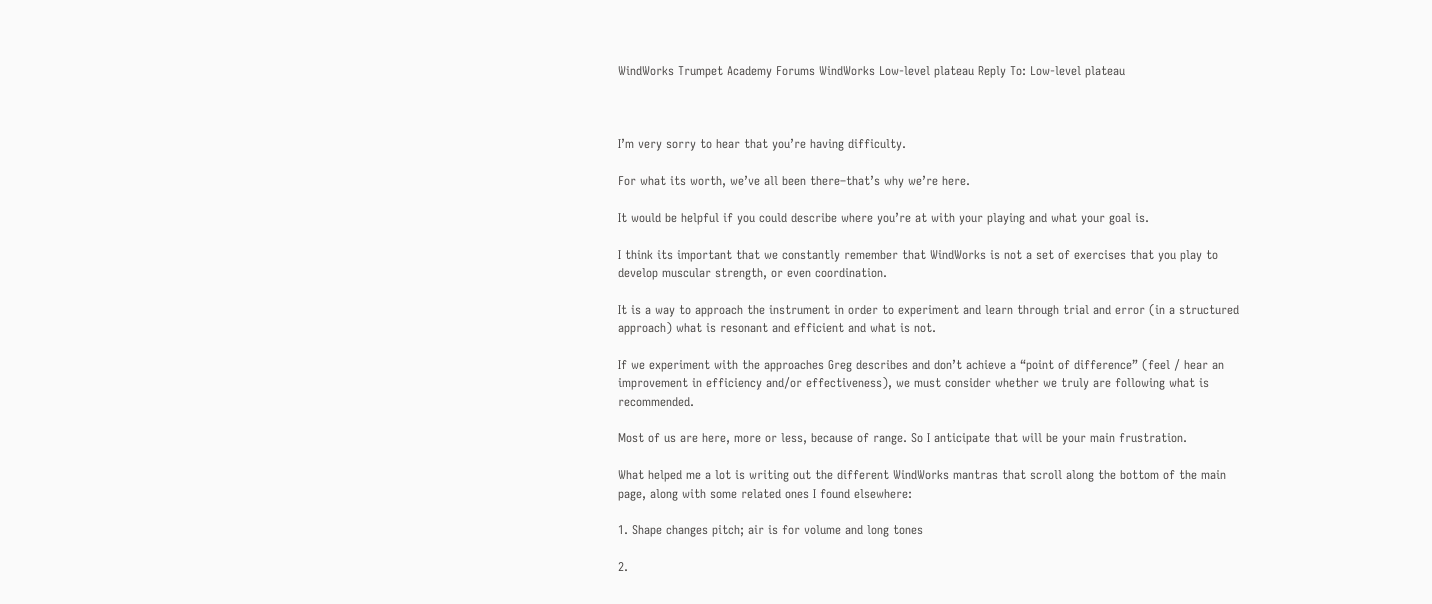WindWorks Trumpet Academy Forums WindWorks Low-level plateau Reply To: Low-level plateau



I’m very sorry to hear that you’re having difficulty.

For what its worth, we’ve all been there–that’s why we’re here.

It would be helpful if you could describe where you’re at with your playing and what your goal is.

I think its important that we constantly remember that WindWorks is not a set of exercises that you play to develop muscular strength, or even coordination.

It is a way to approach the instrument in order to experiment and learn through trial and error (in a structured approach) what is resonant and efficient and what is not.

If we experiment with the approaches Greg describes and don’t achieve a “point of difference” (feel / hear an improvement in efficiency and/or effectiveness), we must consider whether we truly are following what is recommended.

Most of us are here, more or less, because of range. So I anticipate that will be your main frustration.

What helped me a lot is writing out the different WindWorks mantras that scroll along the bottom of the main page, along with some related ones I found elsewhere:

1. Shape changes pitch; air is for volume and long tones

2.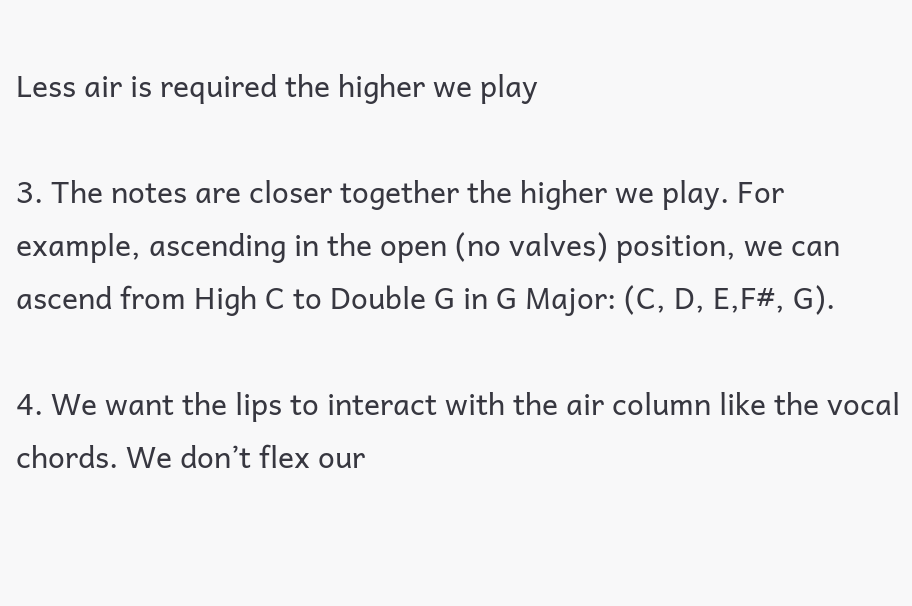Less air is required the higher we play

3. The notes are closer together the higher we play. For example, ascending in the open (no valves) position, we can ascend from High C to Double G in G Major: (C, D, E,F#, G).

4. We want the lips to interact with the air column like the vocal chords. We don’t flex our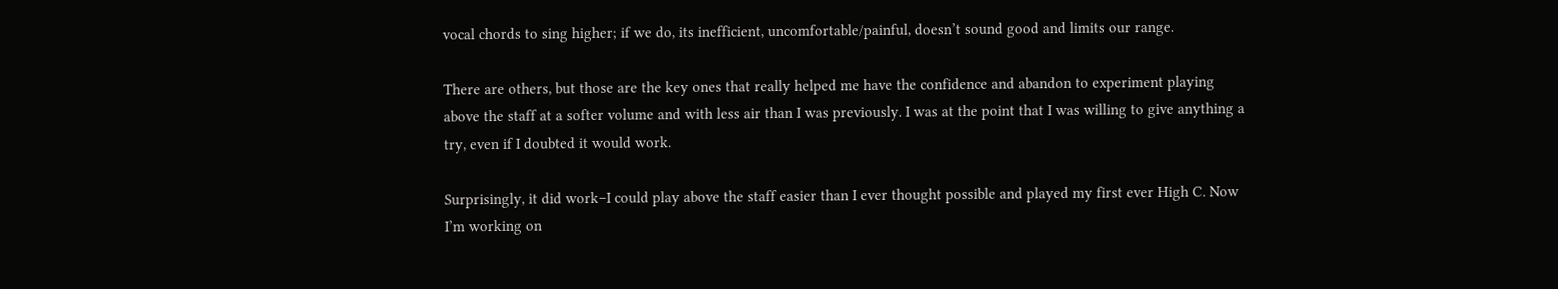vocal chords to sing higher; if we do, its inefficient, uncomfortable/painful, doesn’t sound good and limits our range.

There are others, but those are the key ones that really helped me have the confidence and abandon to experiment playing above the staff at a softer volume and with less air than I was previously. I was at the point that I was willing to give anything a try, even if I doubted it would work.

Surprisingly, it did work–I could play above the staff easier than I ever thought possible and played my first ever High C. Now I’m working on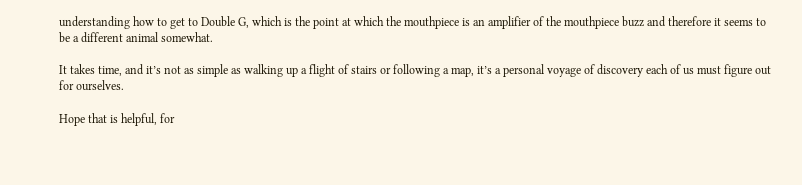understanding how to get to Double G, which is the point at which the mouthpiece is an amplifier of the mouthpiece buzz and therefore it seems to be a different animal somewhat.

It takes time, and it’s not as simple as walking up a flight of stairs or following a map, it’s a personal voyage of discovery each of us must figure out for ourselves.

Hope that is helpful, for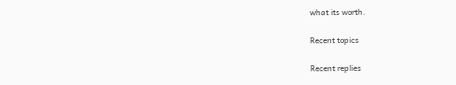what its worth.

Recent topics

Recent replies